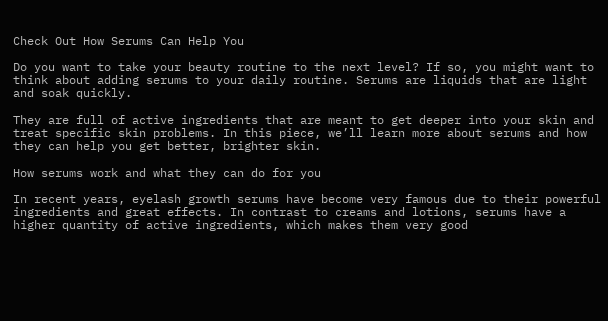Check Out How Serums Can Help You

Do you want to take your beauty routine to the next level? If so, you might want to think about adding serums to your daily routine. Serums are liquids that are light and soak quickly.

They are full of active ingredients that are meant to get deeper into your skin and treat specific skin problems. In this piece, we’ll learn more about serums and how they can help you get better, brighter skin.

How serums work and what they can do for you

In recent years, eyelash growth serums have become very famous due to their powerful ingredients and great effects. In contrast to creams and lotions, serums have a higher quantity of active ingredients, which makes them very good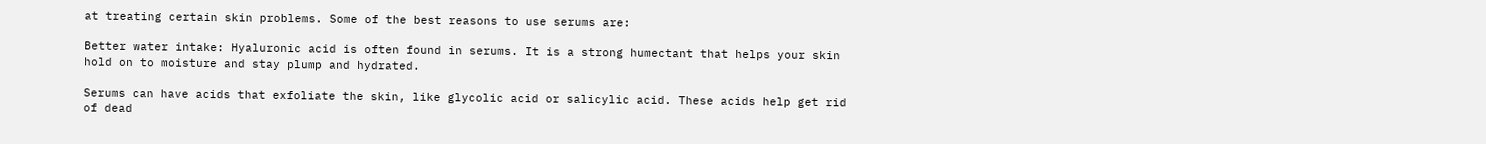at treating certain skin problems. Some of the best reasons to use serums are:

Better water intake: Hyaluronic acid is often found in serums. It is a strong humectant that helps your skin hold on to moisture and stay plump and hydrated.

Serums can have acids that exfoliate the skin, like glycolic acid or salicylic acid. These acids help get rid of dead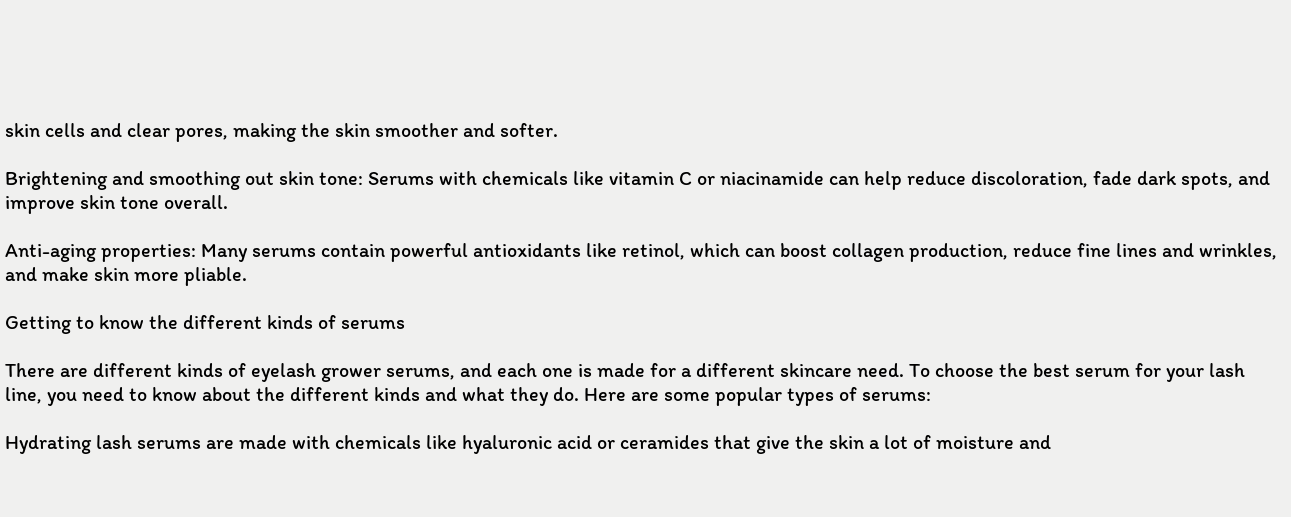skin cells and clear pores, making the skin smoother and softer.

Brightening and smoothing out skin tone: Serums with chemicals like vitamin C or niacinamide can help reduce discoloration, fade dark spots, and improve skin tone overall.

Anti-aging properties: Many serums contain powerful antioxidants like retinol, which can boost collagen production, reduce fine lines and wrinkles, and make skin more pliable.

Getting to know the different kinds of serums

There are different kinds of eyelash grower serums, and each one is made for a different skincare need. To choose the best serum for your lash line, you need to know about the different kinds and what they do. Here are some popular types of serums:

Hydrating lash serums are made with chemicals like hyaluronic acid or ceramides that give the skin a lot of moisture and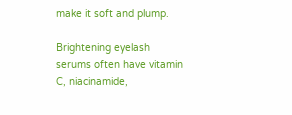make it soft and plump.

Brightening eyelash serums often have vitamin C, niacinamide,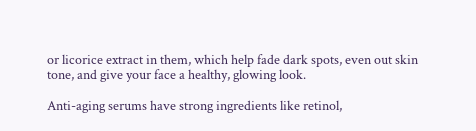or licorice extract in them, which help fade dark spots, even out skin tone, and give your face a healthy, glowing look.

Anti-aging serums have strong ingredients like retinol,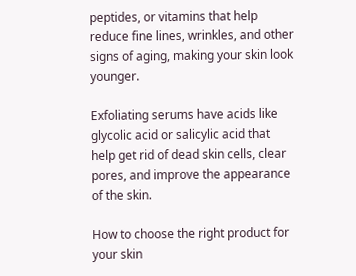peptides, or vitamins that help reduce fine lines, wrinkles, and other signs of aging, making your skin look younger.

Exfoliating serums have acids like glycolic acid or salicylic acid that help get rid of dead skin cells, clear pores, and improve the appearance of the skin.

How to choose the right product for your skin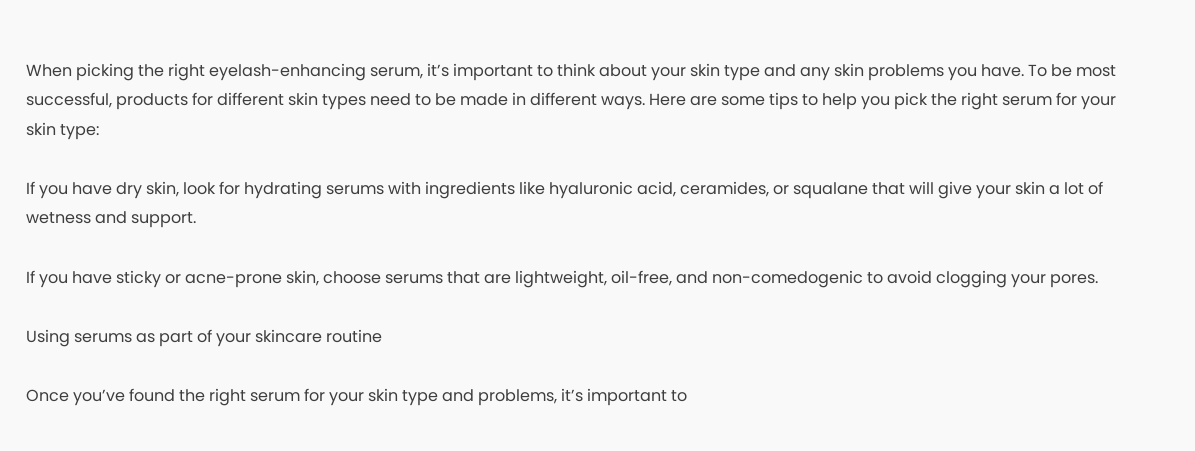When picking the right eyelash-enhancing serum, it’s important to think about your skin type and any skin problems you have. To be most successful, products for different skin types need to be made in different ways. Here are some tips to help you pick the right serum for your skin type:

If you have dry skin, look for hydrating serums with ingredients like hyaluronic acid, ceramides, or squalane that will give your skin a lot of wetness and support.

If you have sticky or acne-prone skin, choose serums that are lightweight, oil-free, and non-comedogenic to avoid clogging your pores.

Using serums as part of your skincare routine

Once you’ve found the right serum for your skin type and problems, it’s important to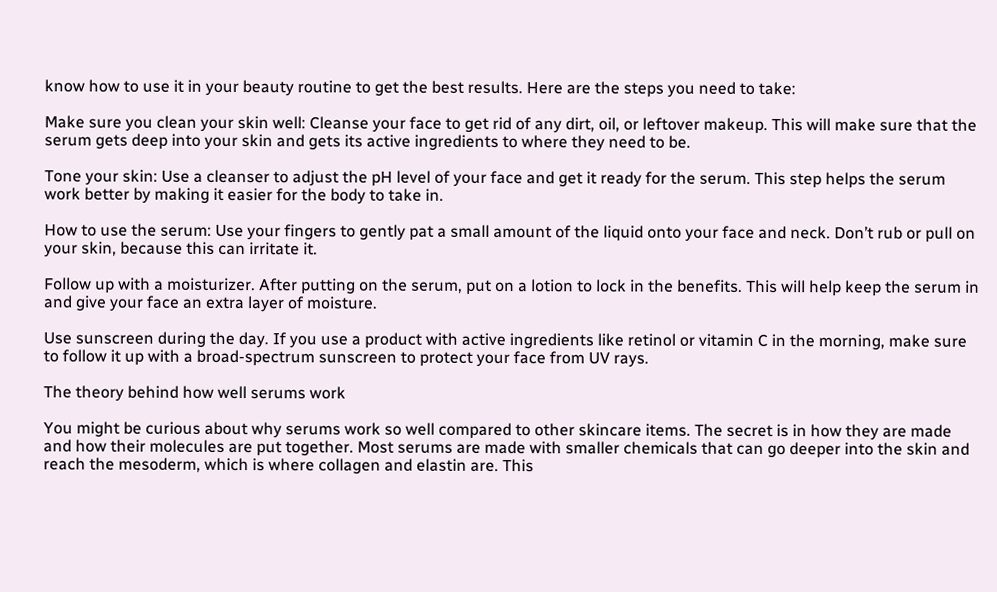know how to use it in your beauty routine to get the best results. Here are the steps you need to take:

Make sure you clean your skin well: Cleanse your face to get rid of any dirt, oil, or leftover makeup. This will make sure that the serum gets deep into your skin and gets its active ingredients to where they need to be.

Tone your skin: Use a cleanser to adjust the pH level of your face and get it ready for the serum. This step helps the serum work better by making it easier for the body to take in.

How to use the serum: Use your fingers to gently pat a small amount of the liquid onto your face and neck. Don’t rub or pull on your skin, because this can irritate it.

Follow up with a moisturizer. After putting on the serum, put on a lotion to lock in the benefits. This will help keep the serum in and give your face an extra layer of moisture.

Use sunscreen during the day. If you use a product with active ingredients like retinol or vitamin C in the morning, make sure to follow it up with a broad-spectrum sunscreen to protect your face from UV rays.

The theory behind how well serums work

You might be curious about why serums work so well compared to other skincare items. The secret is in how they are made and how their molecules are put together. Most serums are made with smaller chemicals that can go deeper into the skin and reach the mesoderm, which is where collagen and elastin are. This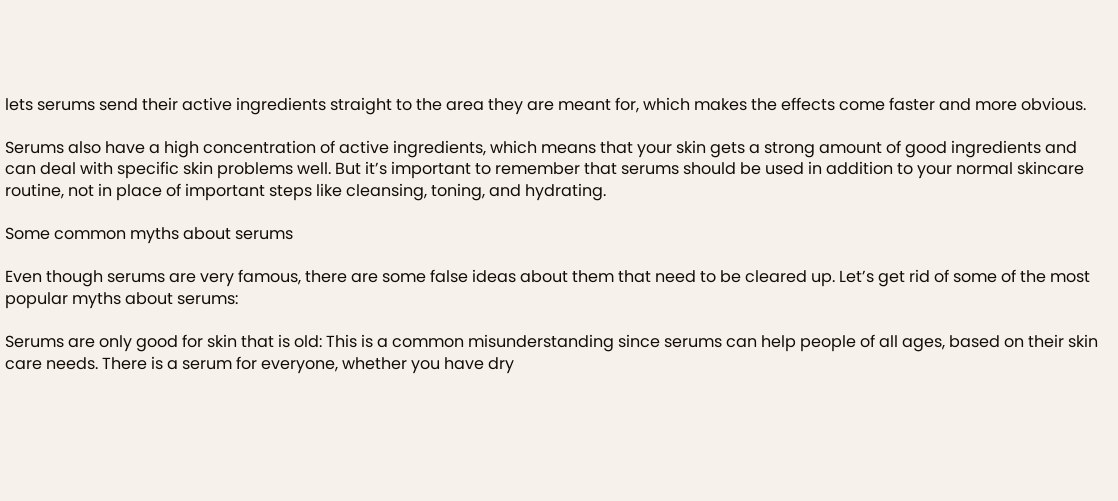lets serums send their active ingredients straight to the area they are meant for, which makes the effects come faster and more obvious.

Serums also have a high concentration of active ingredients, which means that your skin gets a strong amount of good ingredients and can deal with specific skin problems well. But it’s important to remember that serums should be used in addition to your normal skincare routine, not in place of important steps like cleansing, toning, and hydrating.

Some common myths about serums

Even though serums are very famous, there are some false ideas about them that need to be cleared up. Let’s get rid of some of the most popular myths about serums:

Serums are only good for skin that is old: This is a common misunderstanding since serums can help people of all ages, based on their skin care needs. There is a serum for everyone, whether you have dry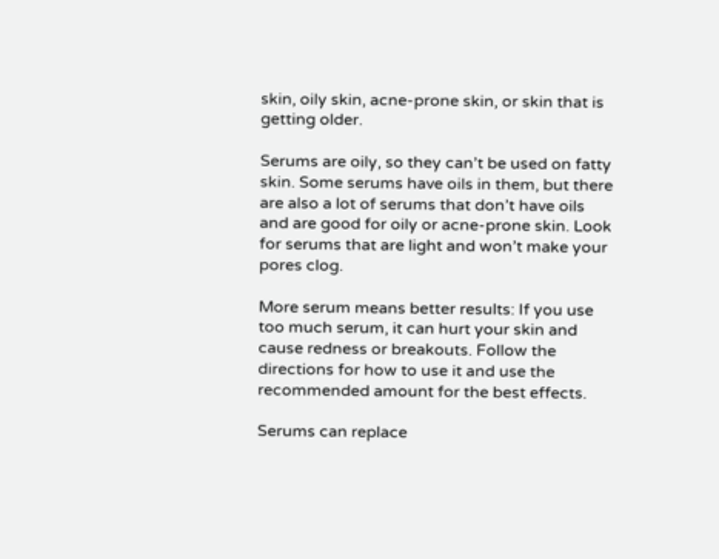skin, oily skin, acne-prone skin, or skin that is getting older.

Serums are oily, so they can’t be used on fatty skin. Some serums have oils in them, but there are also a lot of serums that don’t have oils and are good for oily or acne-prone skin. Look for serums that are light and won’t make your pores clog.

More serum means better results: If you use too much serum, it can hurt your skin and cause redness or breakouts. Follow the directions for how to use it and use the recommended amount for the best effects.

Serums can replace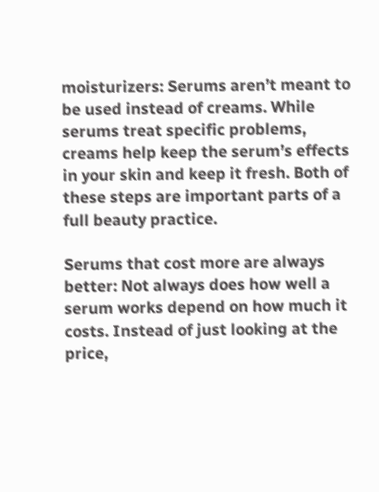moisturizers: Serums aren’t meant to be used instead of creams. While serums treat specific problems, creams help keep the serum’s effects in your skin and keep it fresh. Both of these steps are important parts of a full beauty practice.

Serums that cost more are always better: Not always does how well a serum works depend on how much it costs. Instead of just looking at the price,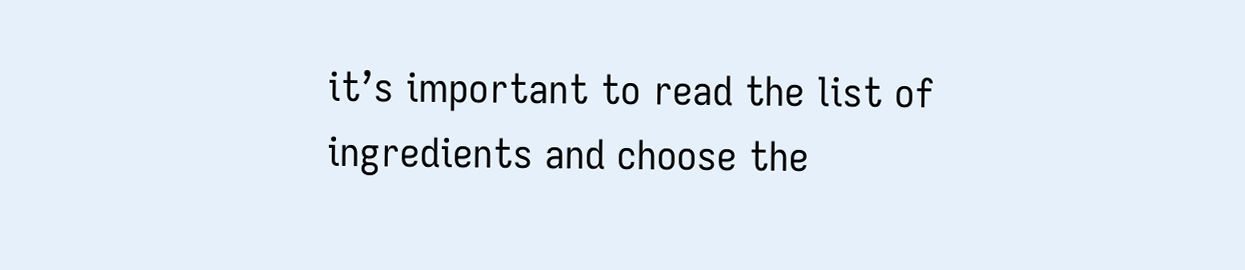it’s important to read the list of ingredients and choose the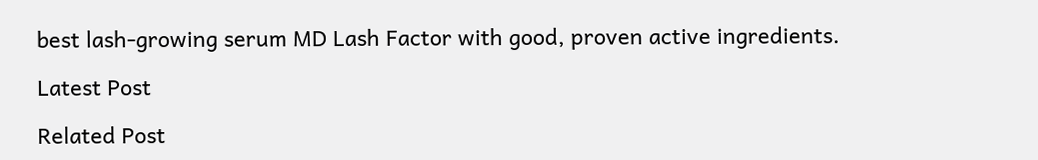best lash-growing serum MD Lash Factor with good, proven active ingredients.

Latest Post

Related Post